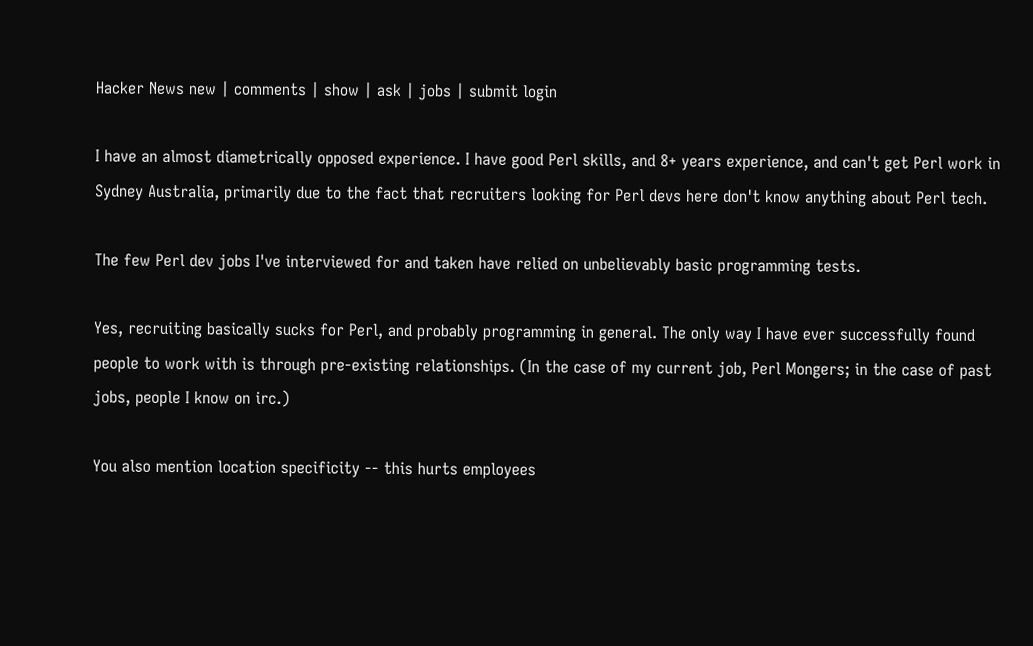Hacker News new | comments | show | ask | jobs | submit login

I have an almost diametrically opposed experience. I have good Perl skills, and 8+ years experience, and can't get Perl work in Sydney Australia, primarily due to the fact that recruiters looking for Perl devs here don't know anything about Perl tech.

The few Perl dev jobs I've interviewed for and taken have relied on unbelievably basic programming tests.

Yes, recruiting basically sucks for Perl, and probably programming in general. The only way I have ever successfully found people to work with is through pre-existing relationships. (In the case of my current job, Perl Mongers; in the case of past jobs, people I know on irc.)

You also mention location specificity -- this hurts employees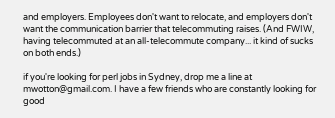and employers. Employees don't want to relocate, and employers don't want the communication barrier that telecommuting raises. (And FWIW, having telecommuted at an all-telecommute company... it kind of sucks on both ends.)

if you're looking for perl jobs in Sydney, drop me a line at mwotton@gmail.com. I have a few friends who are constantly looking for good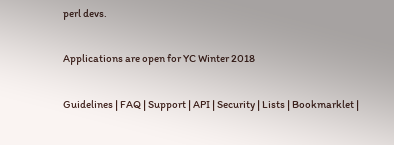perl devs.

Applications are open for YC Winter 2018

Guidelines | FAQ | Support | API | Security | Lists | Bookmarklet |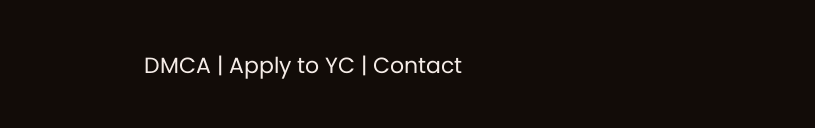DMCA | Apply to YC | Contact